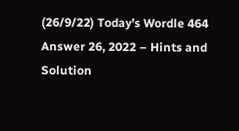(26/9/22) Today’s Wordle 464 Answer 26, 2022 – Hints and Solution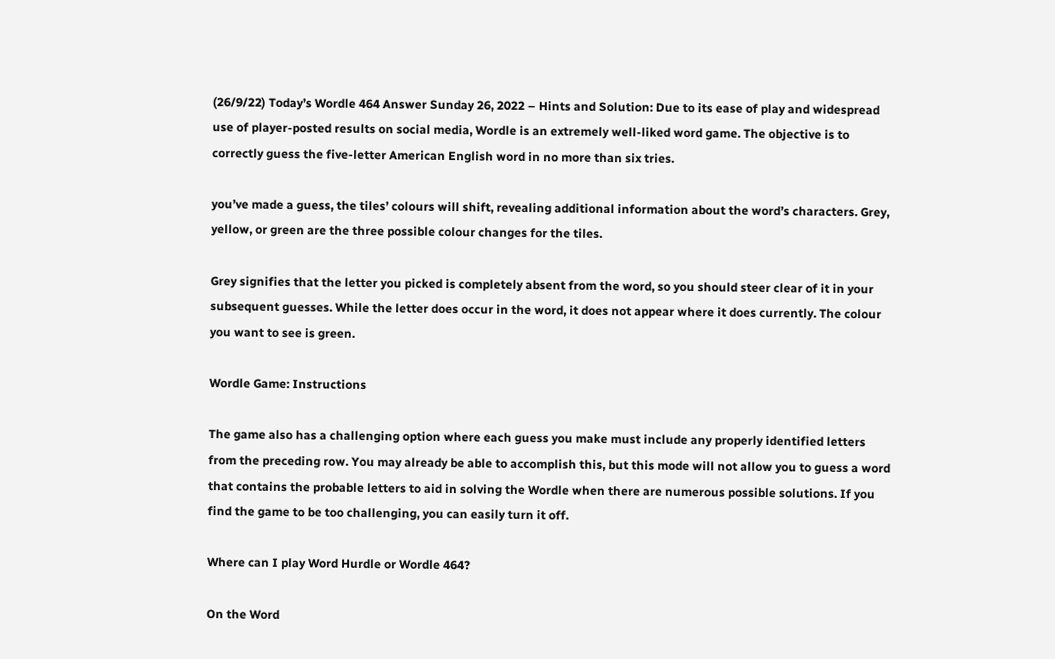(26/9/22) Today’s Wordle 464 Answer Sunday 26, 2022 – Hints and Solution: Due to its ease of play and widespread use of player-posted results on social media, Wordle is an extremely well-liked word game. The objective is to correctly guess the five-letter American English word in no more than six tries.

you’ve made a guess, the tiles’ colours will shift, revealing additional information about the word’s characters. Grey, yellow, or green are the three possible colour changes for the tiles.

Grey signifies that the letter you picked is completely absent from the word, so you should steer clear of it in your subsequent guesses. While the letter does occur in the word, it does not appear where it does currently. The colour you want to see is green.

Wordle Game: Instructions

The game also has a challenging option where each guess you make must include any properly identified letters from the preceding row. You may already be able to accomplish this, but this mode will not allow you to guess a word that contains the probable letters to aid in solving the Wordle when there are numerous possible solutions. If you find the game to be too challenging, you can easily turn it off.

Where can I play Word Hurdle or Wordle 464?

On the Word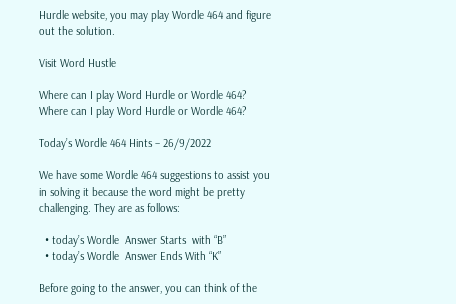Hurdle website, you may play Wordle 464 and figure out the solution.

Visit Word Hustle

Where can I play Word Hurdle or Wordle 464?
Where can I play Word Hurdle or Wordle 464?

Today’s Wordle 464 Hints – 26/9/2022

We have some Wordle 464 suggestions to assist you in solving it because the word might be pretty challenging. They are as follows:

  • today’s Wordle  Answer Starts  with “B”
  • today’s Wordle  Answer Ends With “K”

Before going to the answer, you can think of the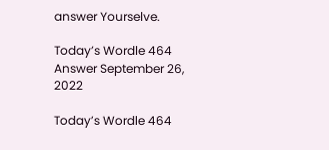answer Yourselve.

Today’s Wordle 464 Answer September 26, 2022

Today’s Wordle 464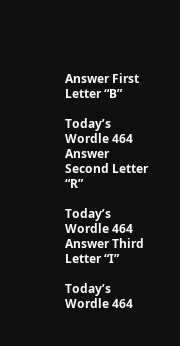Answer First Letter “B”

Today’s Wordle 464 Answer Second Letter “R”

Today’s Wordle 464 Answer Third Letter “I”

Today’s Wordle 464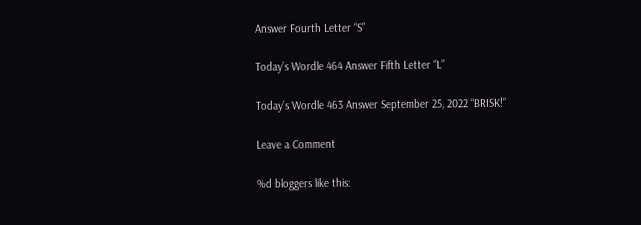Answer Fourth Letter “S”

Today’s Wordle 464 Answer Fifth Letter “L”

Today’s Wordle 463 Answer September 25, 2022 “BRISK!”

Leave a Comment

%d bloggers like this: